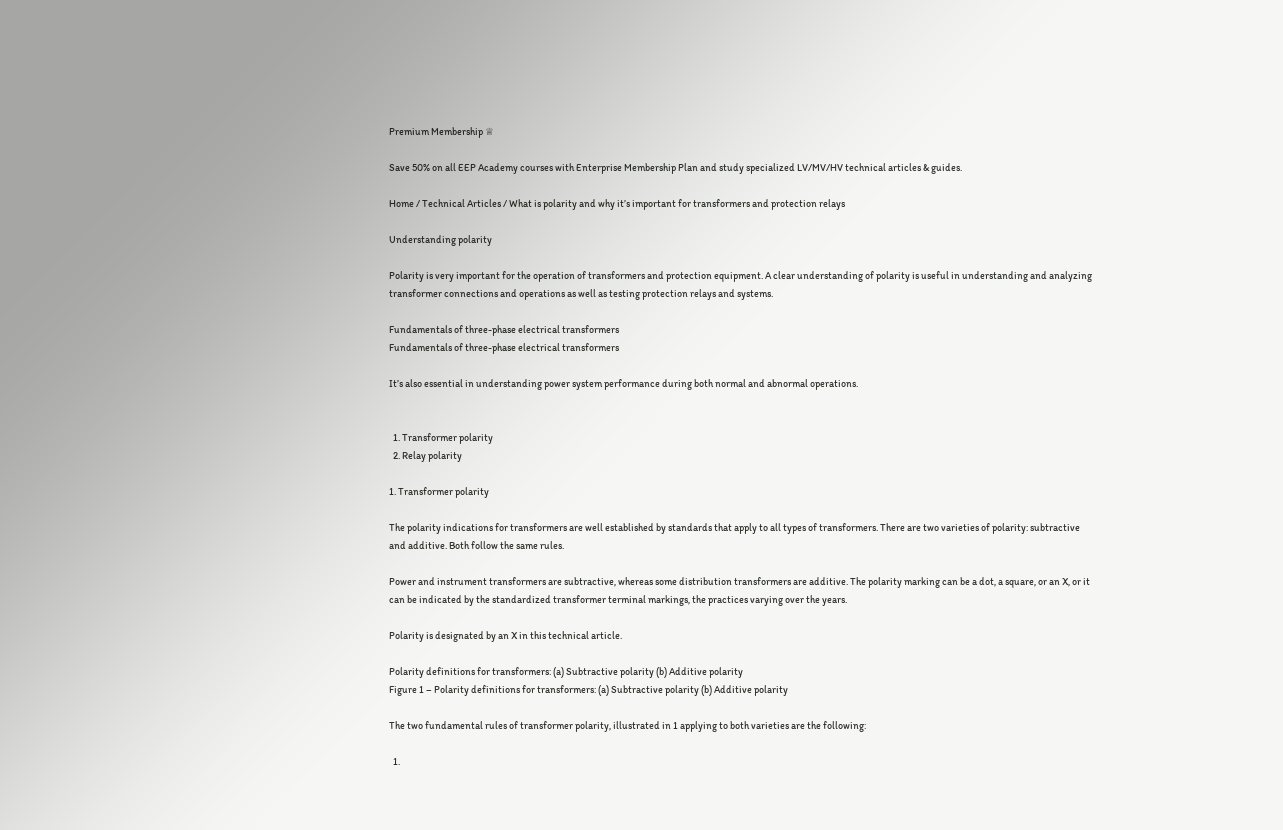Premium Membership ♕

Save 50% on all EEP Academy courses with Enterprise Membership Plan and study specialized LV/MV/HV technical articles & guides.

Home / Technical Articles / What is polarity and why it’s important for transformers and protection relays

Understanding polarity

Polarity is very important for the operation of transformers and protection equipment. A clear understanding of polarity is useful in understanding and analyzing transformer connections and operations as well as testing protection relays and systems.

Fundamentals of three-phase electrical transformers
Fundamentals of three-phase electrical transformers

It’s also essential in understanding power system performance during both normal and abnormal operations.


  1. Transformer polarity
  2. Relay polarity

1. Transformer polarity

The polarity indications for transformers are well established by standards that apply to all types of transformers. There are two varieties of polarity: subtractive and additive. Both follow the same rules.

Power and instrument transformers are subtractive, whereas some distribution transformers are additive. The polarity marking can be a dot, a square, or an X, or it can be indicated by the standardized transformer terminal markings, the practices varying over the years.

Polarity is designated by an X in this technical article.

Polarity definitions for transformers: (a) Subtractive polarity (b) Additive polarity
Figure 1 – Polarity definitions for transformers: (a) Subtractive polarity (b) Additive polarity

The two fundamental rules of transformer polarity, illustrated in 1 applying to both varieties are the following:

  1.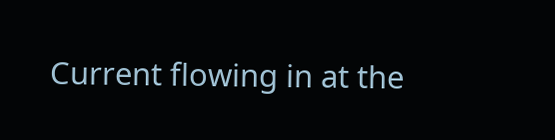Current flowing in at the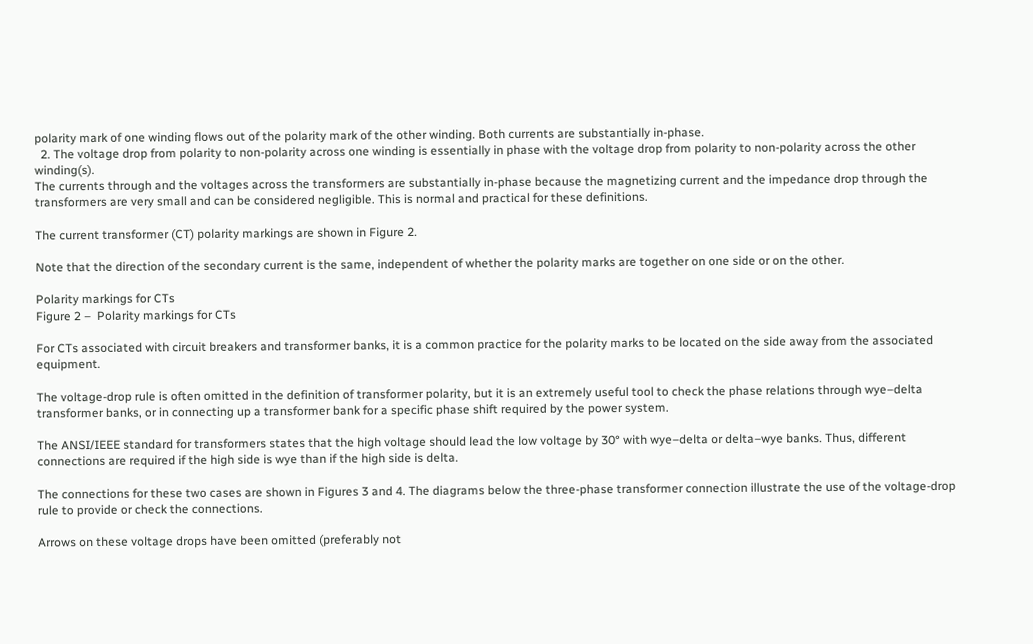polarity mark of one winding flows out of the polarity mark of the other winding. Both currents are substantially in-phase.
  2. The voltage drop from polarity to non-polarity across one winding is essentially in phase with the voltage drop from polarity to non-polarity across the other winding(s).
The currents through and the voltages across the transformers are substantially in-phase because the magnetizing current and the impedance drop through the transformers are very small and can be considered negligible. This is normal and practical for these definitions.

The current transformer (CT) polarity markings are shown in Figure 2.

Note that the direction of the secondary current is the same, independent of whether the polarity marks are together on one side or on the other.

Polarity markings for CTs
Figure 2 –  Polarity markings for CTs

For CTs associated with circuit breakers and transformer banks, it is a common practice for the polarity marks to be located on the side away from the associated equipment.

The voltage-drop rule is often omitted in the definition of transformer polarity, but it is an extremely useful tool to check the phase relations through wye–delta transformer banks, or in connecting up a transformer bank for a specific phase shift required by the power system.

The ANSI/IEEE standard for transformers states that the high voltage should lead the low voltage by 30° with wye–delta or delta–wye banks. Thus, different connections are required if the high side is wye than if the high side is delta.

The connections for these two cases are shown in Figures 3 and 4. The diagrams below the three-phase transformer connection illustrate the use of the voltage-drop rule to provide or check the connections.

Arrows on these voltage drops have been omitted (preferably not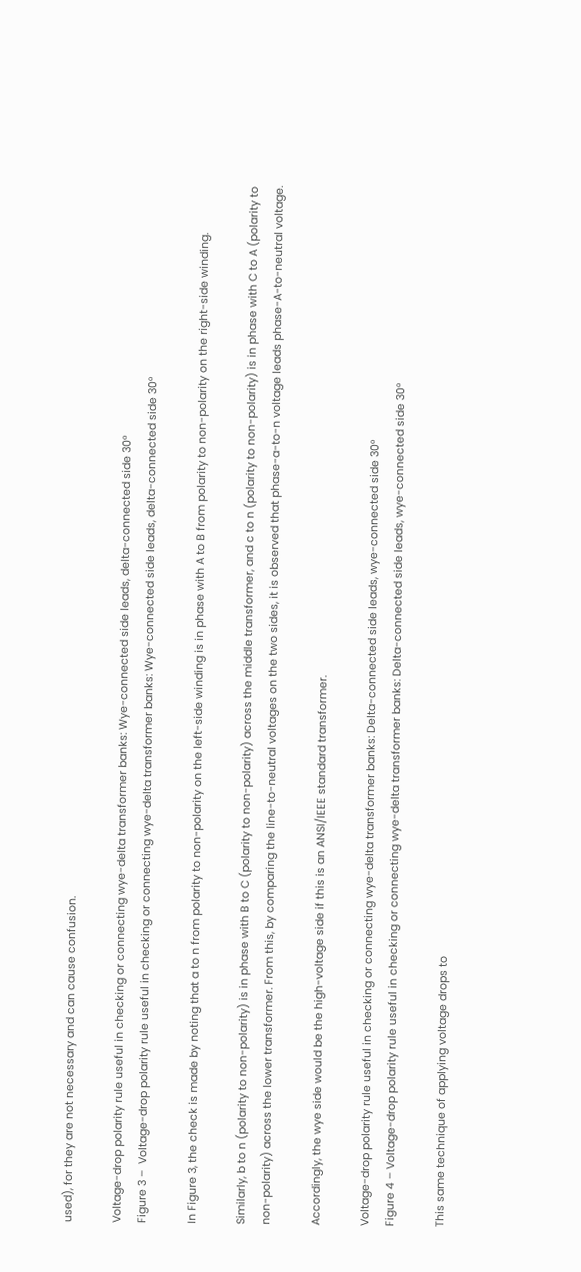used), for they are not necessary and can cause confusion.

Voltage-drop polarity rule useful in checking or connecting wye-delta transformer banks: Wye-connected side leads, delta-connected side 30°
Figure 3 –  Voltage-drop polarity rule useful in checking or connecting wye-delta transformer banks: Wye-connected side leads, delta-connected side 30°

In Figure 3, the check is made by noting that a to n from polarity to non-polarity on the left-side winding is in phase with A to B from polarity to non-polarity on the right-side winding.

Similarly, b to n (polarity to non-polarity) is in phase with B to C (polarity to non-polarity) across the middle transformer, and c to n (polarity to non-polarity) is in phase with C to A (polarity to non-polarity) across the lower transformer. From this, by comparing the line-to-neutral voltages on the two sides, it is observed that phase-a-to-n voltage leads phase-A-to-neutral voltage.

Accordingly, the wye side would be the high-voltage side if this is an ANSI/IEEE standard transformer.

Voltage-drop polarity rule useful in checking or connecting wye-delta transformer banks: Delta-connected side leads, wye-connected side 30°
Figure 4 – Voltage-drop polarity rule useful in checking or connecting wye-delta transformer banks: Delta-connected side leads, wye-connected side 30°

This same technique of applying voltage drops to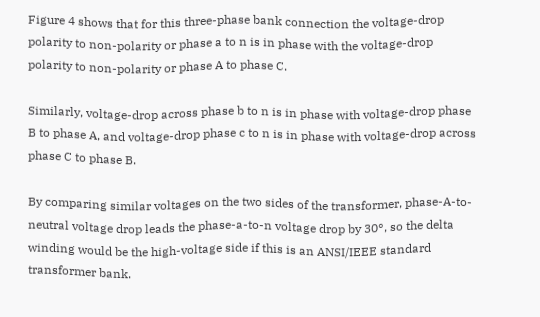Figure 4 shows that for this three-phase bank connection the voltage-drop polarity to non-polarity or phase a to n is in phase with the voltage-drop polarity to non-polarity or phase A to phase C.

Similarly, voltage-drop across phase b to n is in phase with voltage-drop phase B to phase A, and voltage-drop phase c to n is in phase with voltage-drop across phase C to phase B.

By comparing similar voltages on the two sides of the transformer, phase-A-to-neutral voltage drop leads the phase-a-to-n voltage drop by 30°, so the delta winding would be the high-voltage side if this is an ANSI/IEEE standard transformer bank.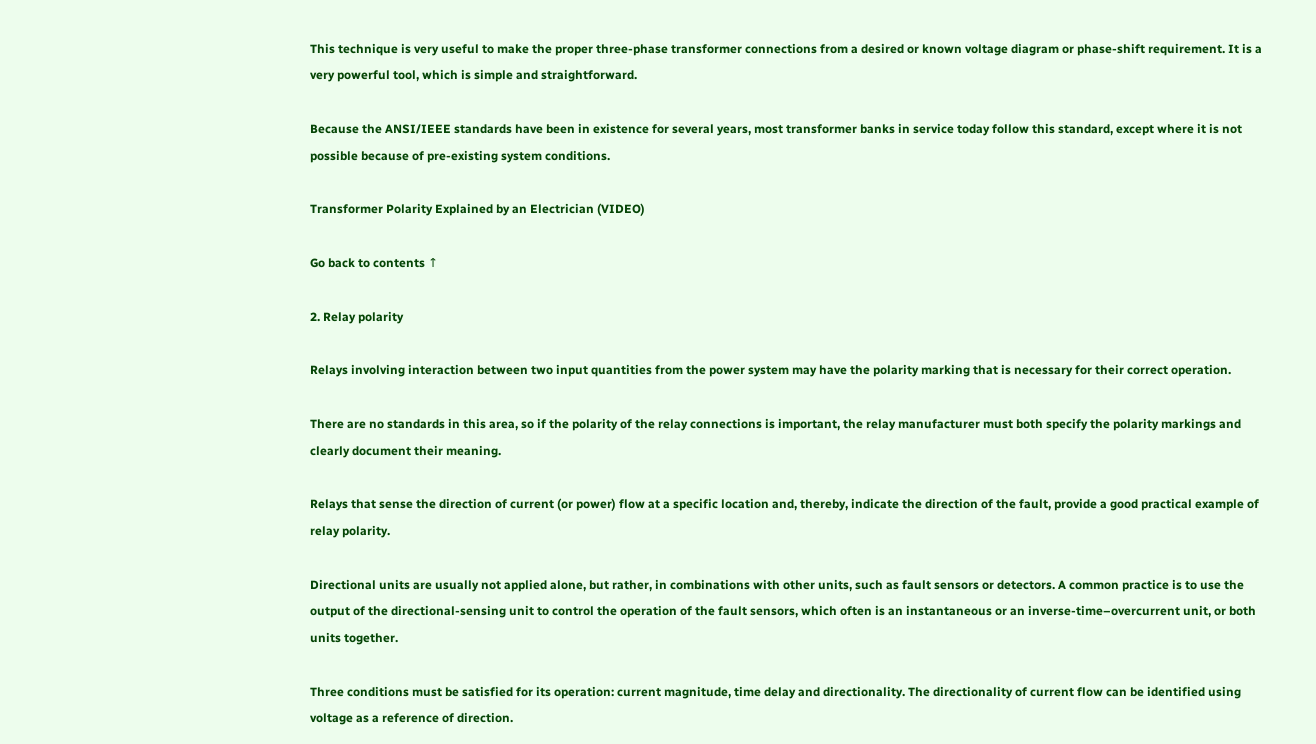This technique is very useful to make the proper three-phase transformer connections from a desired or known voltage diagram or phase-shift requirement. It is a very powerful tool, which is simple and straightforward.

Because the ANSI/IEEE standards have been in existence for several years, most transformer banks in service today follow this standard, except where it is not possible because of pre-existing system conditions.

Transformer Polarity Explained by an Electrician (VIDEO)

Go back to contents ↑

2. Relay polarity

Relays involving interaction between two input quantities from the power system may have the polarity marking that is necessary for their correct operation.

There are no standards in this area, so if the polarity of the relay connections is important, the relay manufacturer must both specify the polarity markings and clearly document their meaning.

Relays that sense the direction of current (or power) flow at a specific location and, thereby, indicate the direction of the fault, provide a good practical example of relay polarity.

Directional units are usually not applied alone, but rather, in combinations with other units, such as fault sensors or detectors. A common practice is to use the output of the directional-sensing unit to control the operation of the fault sensors, which often is an instantaneous or an inverse-time–overcurrent unit, or both units together.

Three conditions must be satisfied for its operation: current magnitude, time delay and directionality. The directionality of current flow can be identified using voltage as a reference of direction.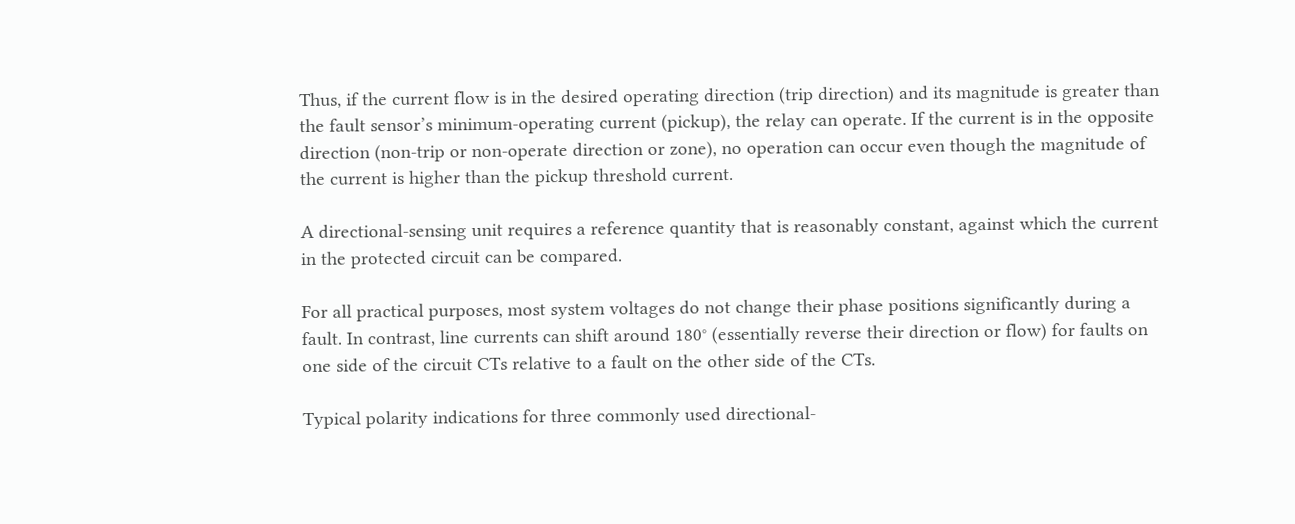Thus, if the current flow is in the desired operating direction (trip direction) and its magnitude is greater than the fault sensor’s minimum-operating current (pickup), the relay can operate. If the current is in the opposite direction (non-trip or non-operate direction or zone), no operation can occur even though the magnitude of the current is higher than the pickup threshold current.

A directional-sensing unit requires a reference quantity that is reasonably constant, against which the current in the protected circuit can be compared.

For all practical purposes, most system voltages do not change their phase positions significantly during a fault. In contrast, line currents can shift around 180° (essentially reverse their direction or flow) for faults on one side of the circuit CTs relative to a fault on the other side of the CTs.

Typical polarity indications for three commonly used directional-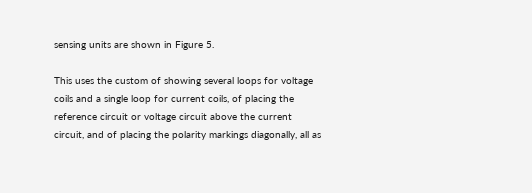sensing units are shown in Figure 5.

This uses the custom of showing several loops for voltage coils and a single loop for current coils, of placing the reference circuit or voltage circuit above the current circuit, and of placing the polarity markings diagonally, all as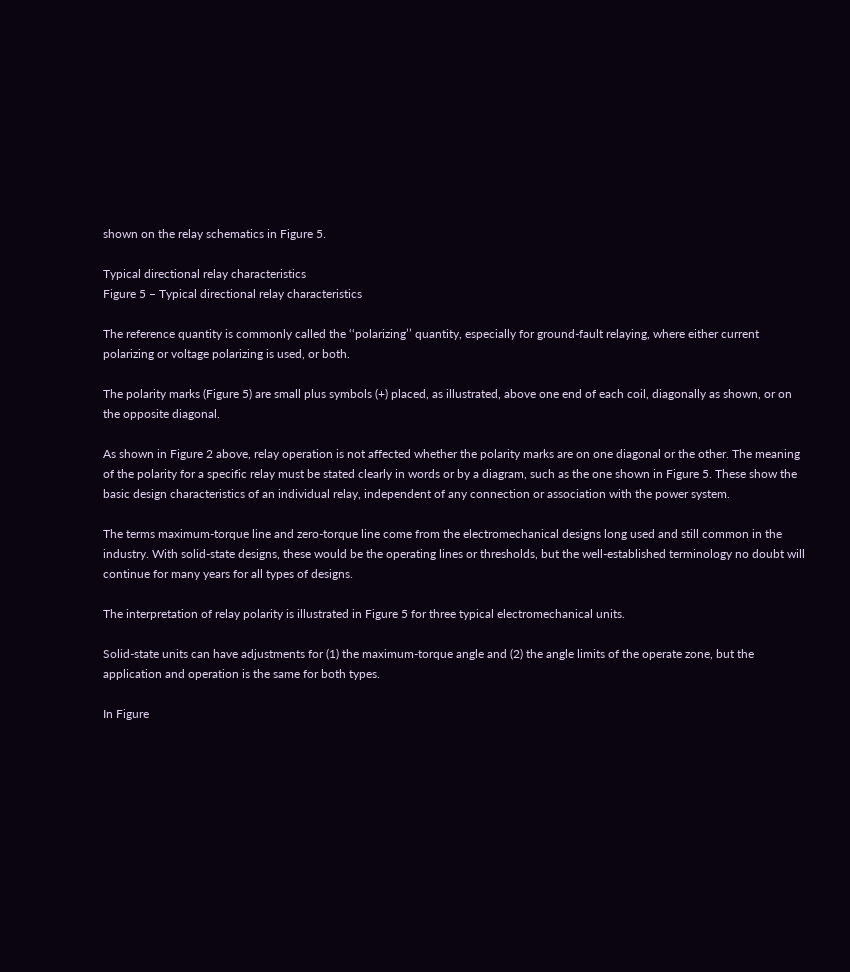shown on the relay schematics in Figure 5.

Typical directional relay characteristics
Figure 5 – Typical directional relay characteristics

The reference quantity is commonly called the ‘‘polarizing’’ quantity, especially for ground-fault relaying, where either current polarizing or voltage polarizing is used, or both.

The polarity marks (Figure 5) are small plus symbols (+) placed, as illustrated, above one end of each coil, diagonally as shown, or on the opposite diagonal.

As shown in Figure 2 above, relay operation is not affected whether the polarity marks are on one diagonal or the other. The meaning of the polarity for a specific relay must be stated clearly in words or by a diagram, such as the one shown in Figure 5. These show the basic design characteristics of an individual relay, independent of any connection or association with the power system.

The terms maximum-torque line and zero-torque line come from the electromechanical designs long used and still common in the industry. With solid-state designs, these would be the operating lines or thresholds, but the well-established terminology no doubt will continue for many years for all types of designs.

The interpretation of relay polarity is illustrated in Figure 5 for three typical electromechanical units.

Solid-state units can have adjustments for (1) the maximum-torque angle and (2) the angle limits of the operate zone, but the application and operation is the same for both types.

In Figure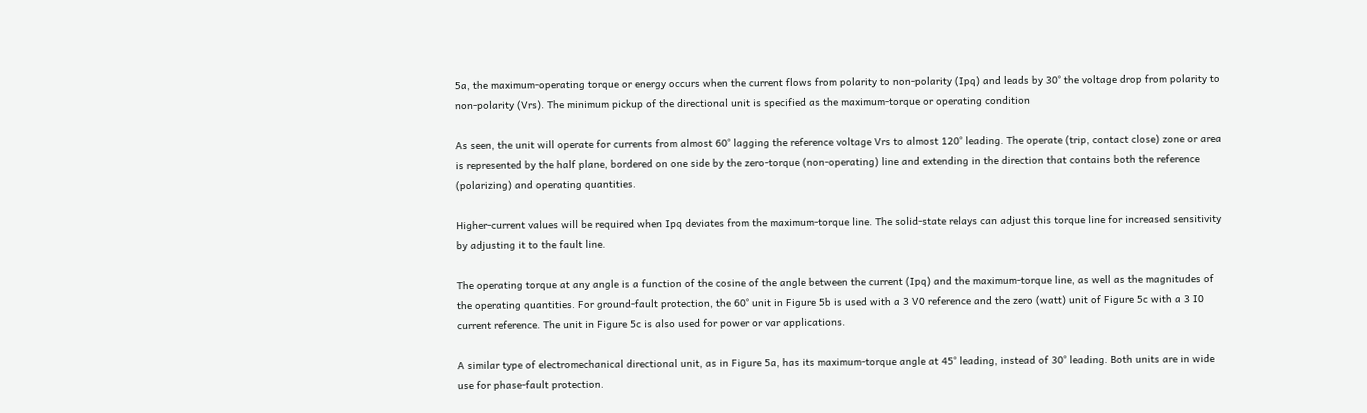5a, the maximum-operating torque or energy occurs when the current flows from polarity to non-polarity (Ipq) and leads by 30° the voltage drop from polarity to non-polarity (Vrs). The minimum pickup of the directional unit is specified as the maximum-torque or operating condition

As seen, the unit will operate for currents from almost 60° lagging the reference voltage Vrs to almost 120° leading. The operate (trip, contact close) zone or area is represented by the half plane, bordered on one side by the zero-torque (non-operating) line and extending in the direction that contains both the reference (polarizing) and operating quantities.

Higher-current values will be required when Ipq deviates from the maximum-torque line. The solid-state relays can adjust this torque line for increased sensitivity by adjusting it to the fault line.

The operating torque at any angle is a function of the cosine of the angle between the current (Ipq) and the maximum-torque line, as well as the magnitudes of the operating quantities. For ground-fault protection, the 60° unit in Figure 5b is used with a 3 V0 reference and the zero (watt) unit of Figure 5c with a 3 I0 current reference. The unit in Figure 5c is also used for power or var applications.

A similar type of electromechanical directional unit, as in Figure 5a, has its maximum-torque angle at 45° leading, instead of 30° leading. Both units are in wide use for phase-fault protection.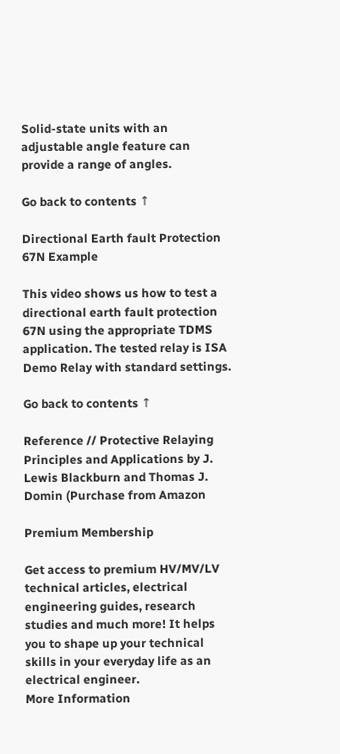Solid-state units with an adjustable angle feature can provide a range of angles.

Go back to contents ↑

Directional Earth fault Protection 67N Example

This video shows us how to test a directional earth fault protection 67N using the appropriate TDMS application. The tested relay is ISA Demo Relay with standard settings.

Go back to contents ↑

Reference // Protective Relaying Principles and Applications by J. Lewis Blackburn and Thomas J. Domin (Purchase from Amazon

Premium Membership

Get access to premium HV/MV/LV technical articles, electrical engineering guides, research studies and much more! It helps you to shape up your technical skills in your everyday life as an electrical engineer.
More Information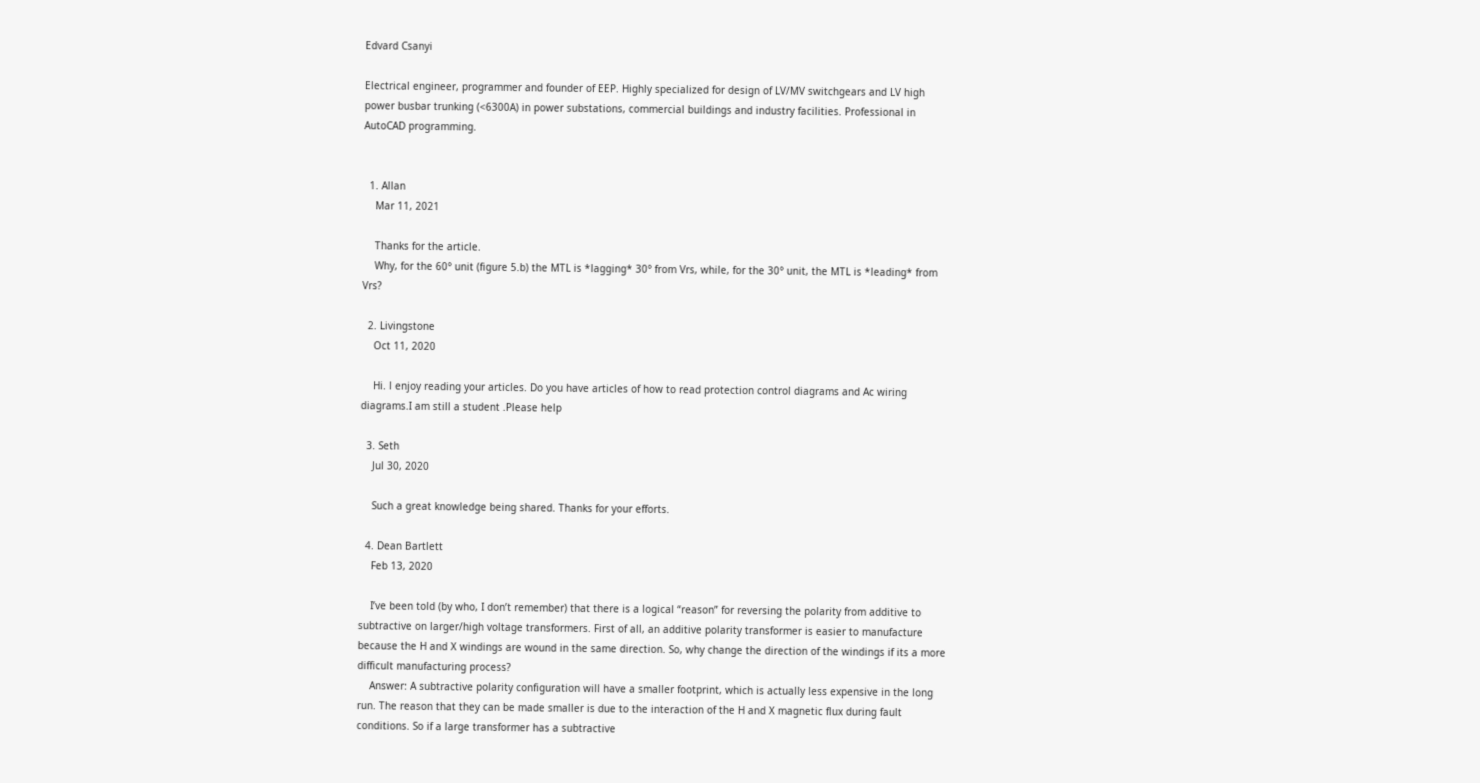Edvard Csanyi

Electrical engineer, programmer and founder of EEP. Highly specialized for design of LV/MV switchgears and LV high power busbar trunking (<6300A) in power substations, commercial buildings and industry facilities. Professional in AutoCAD programming.


  1. Allan
    Mar 11, 2021

    Thanks for the article.
    Why, for the 60° unit (figure 5.b) the MTL is *lagging* 30° from Vrs, while, for the 30° unit, the MTL is *leading* from Vrs?

  2. Livingstone
    Oct 11, 2020

    Hi. l enjoy reading your articles. Do you have articles of how to read protection control diagrams and Ac wiring diagrams.I am still a student .Please help

  3. Seth
    Jul 30, 2020

    Such a great knowledge being shared. Thanks for your efforts.

  4. Dean Bartlett
    Feb 13, 2020

    I’ve been told (by who, I don’t remember) that there is a logical “reason” for reversing the polarity from additive to subtractive on larger/high voltage transformers. First of all, an additive polarity transformer is easier to manufacture because the H and X windings are wound in the same direction. So, why change the direction of the windings if its a more difficult manufacturing process?
    Answer: A subtractive polarity configuration will have a smaller footprint, which is actually less expensive in the long run. The reason that they can be made smaller is due to the interaction of the H and X magnetic flux during fault conditions. So if a large transformer has a subtractive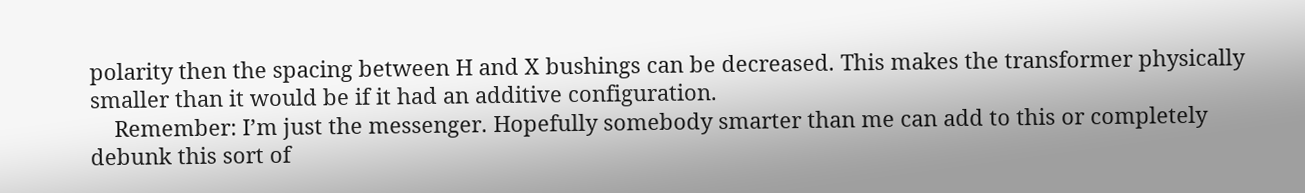polarity then the spacing between H and X bushings can be decreased. This makes the transformer physically smaller than it would be if it had an additive configuration.
    Remember: I’m just the messenger. Hopefully somebody smarter than me can add to this or completely debunk this sort of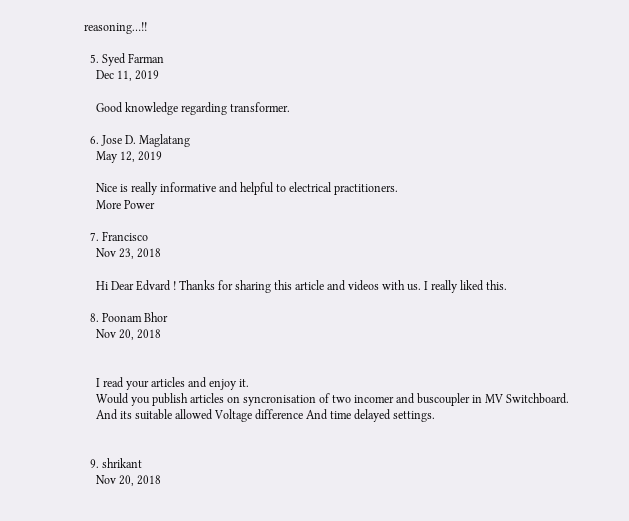reasoning…!!

  5. Syed Farman
    Dec 11, 2019

    Good knowledge regarding transformer.

  6. Jose D. Maglatang
    May 12, 2019

    Nice is really informative and helpful to electrical practitioners.
    More Power

  7. Francisco
    Nov 23, 2018

    Hi Dear Edvard ! Thanks for sharing this article and videos with us. I really liked this.

  8. Poonam Bhor
    Nov 20, 2018


    I read your articles and enjoy it.
    Would you publish articles on syncronisation of two incomer and buscoupler in MV Switchboard.
    And its suitable allowed Voltage difference And time delayed settings.


  9. shrikant
    Nov 20, 2018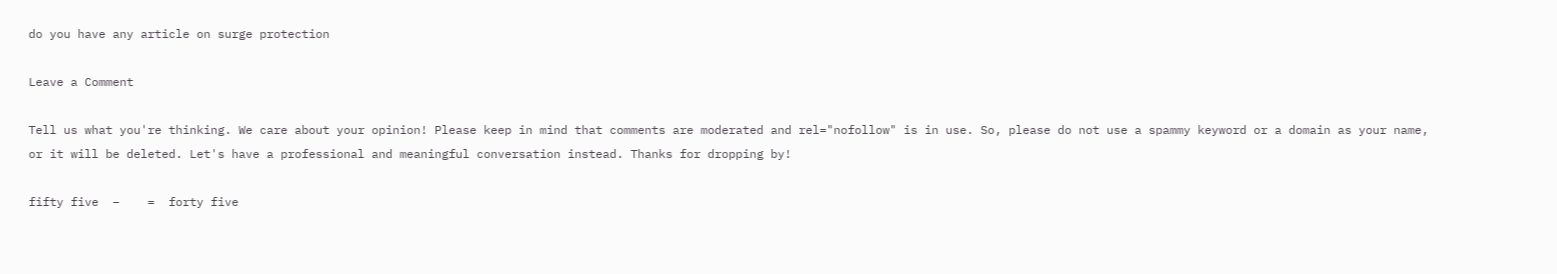do you have any article on surge protection

Leave a Comment

Tell us what you're thinking. We care about your opinion! Please keep in mind that comments are moderated and rel="nofollow" is in use. So, please do not use a spammy keyword or a domain as your name, or it will be deleted. Let's have a professional and meaningful conversation instead. Thanks for dropping by!

fifty five  −    =  forty five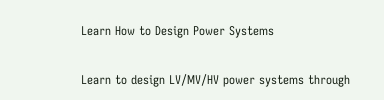Learn How to Design Power Systems

Learn to design LV/MV/HV power systems through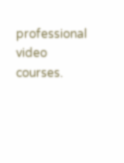professional video courses.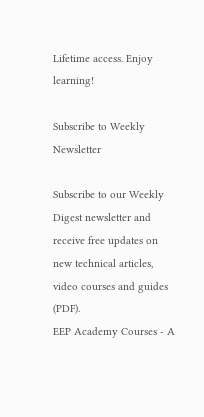Lifetime access. Enjoy learning!

Subscribe to Weekly Newsletter

Subscribe to our Weekly Digest newsletter and receive free updates on new technical articles, video courses and guides (PDF).
EEP Academy Courses - A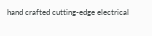hand crafted cutting-edge electrical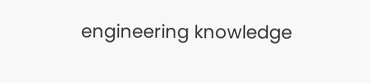engineering knowledge